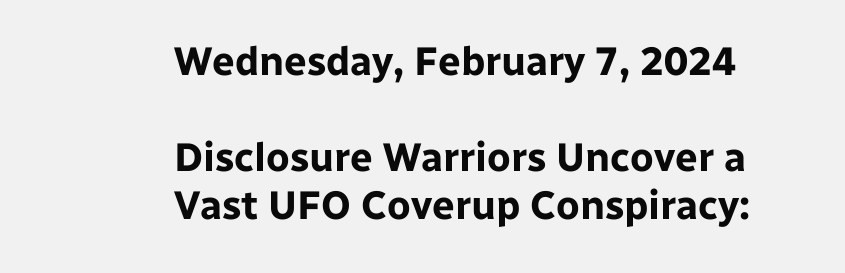Wednesday, February 7, 2024

Disclosure Warriors Uncover a Vast UFO Coverup Conspiracy: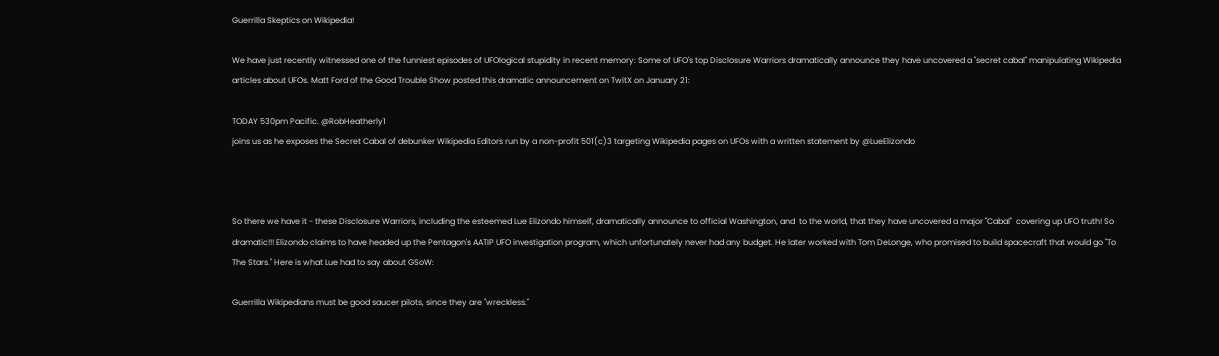Guerrilla Skeptics on Wikipedia!

We have just recently witnessed one of the funniest episodes of UFOlogical stupidity in recent memory: Some of UFO's top Disclosure Warriors dramatically announce they have uncovered a "secret cabal" manipulating Wikipedia articles about UFOs. Matt Ford of the Good Trouble Show posted this dramatic announcement on TwitX on January 21:

TODAY 530pm Pacific. @RobHeatherly1
joins us as he exposes the Secret Cabal of debunker Wikipedia Editors run by a non-profit 501(c)3 targeting Wikipedia pages on UFOs with a written statement by @LueElizondo



So there we have it - these Disclosure Warriors, including the esteemed Lue Elizondo himself, dramatically announce to official Washington, and  to the world, that they have uncovered a major "Cabal"  covering up UFO truth! So dramatic!!! Elizondo claims to have headed up the Pentagon's AATIP UFO investigation program, which unfortunately never had any budget. He later worked with Tom DeLonge, who promised to build spacecraft that would go "To The Stars." Here is what Lue had to say about GSoW:

Guerrilla Wikipedians must be good saucer pilots, since they are "wreckless."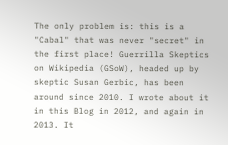The only problem is: this is a "Cabal" that was never "secret" in the first place! Guerrilla Skeptics on Wikipedia (GSoW), headed up by skeptic Susan Gerbic, has been around since 2010. I wrote about it in this Blog in 2012, and again in 2013. It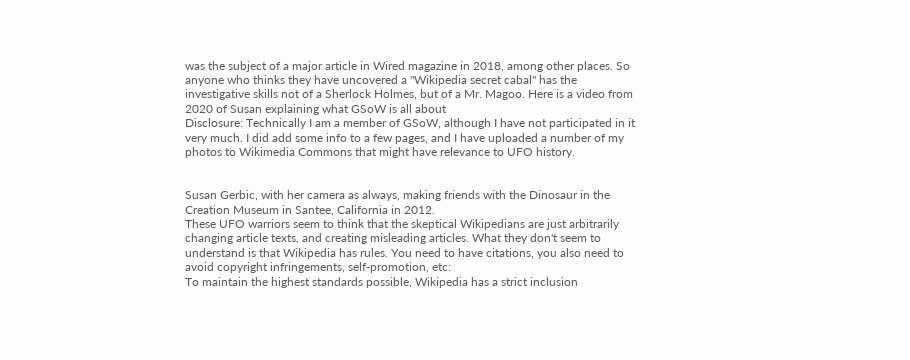was the subject of a major article in Wired magazine in 2018, among other places. So anyone who thinks they have uncovered a "Wikipedia secret cabal" has the investigative skills not of a Sherlock Holmes, but of a Mr. Magoo. Here is a video from 2020 of Susan explaining what GSoW is all about
Disclosure: Technically I am a member of GSoW, although I have not participated in it very much. I did add some info to a few pages, and I have uploaded a number of my photos to Wikimedia Commons that might have relevance to UFO history.


Susan Gerbic, with her camera as always, making friends with the Dinosaur in the Creation Museum in Santee, California in 2012.
These UFO warriors seem to think that the skeptical Wikipedians are just arbitrarily changing article texts, and creating misleading articles. What they don't seem to understand is that Wikipedia has rules. You need to have citations, you also need to avoid copyright infringements, self-promotion, etc:
To maintain the highest standards possible, Wikipedia has a strict inclusion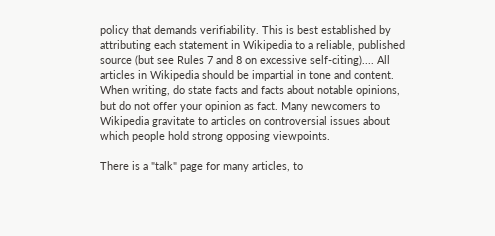policy that demands verifiability. This is best established by attributing each statement in Wikipedia to a reliable, published source (but see Rules 7 and 8 on excessive self-citing).... All articles in Wikipedia should be impartial in tone and content. When writing, do state facts and facts about notable opinions, but do not offer your opinion as fact. Many newcomers to Wikipedia gravitate to articles on controversial issues about which people hold strong opposing viewpoints.

There is a "talk" page for many articles, to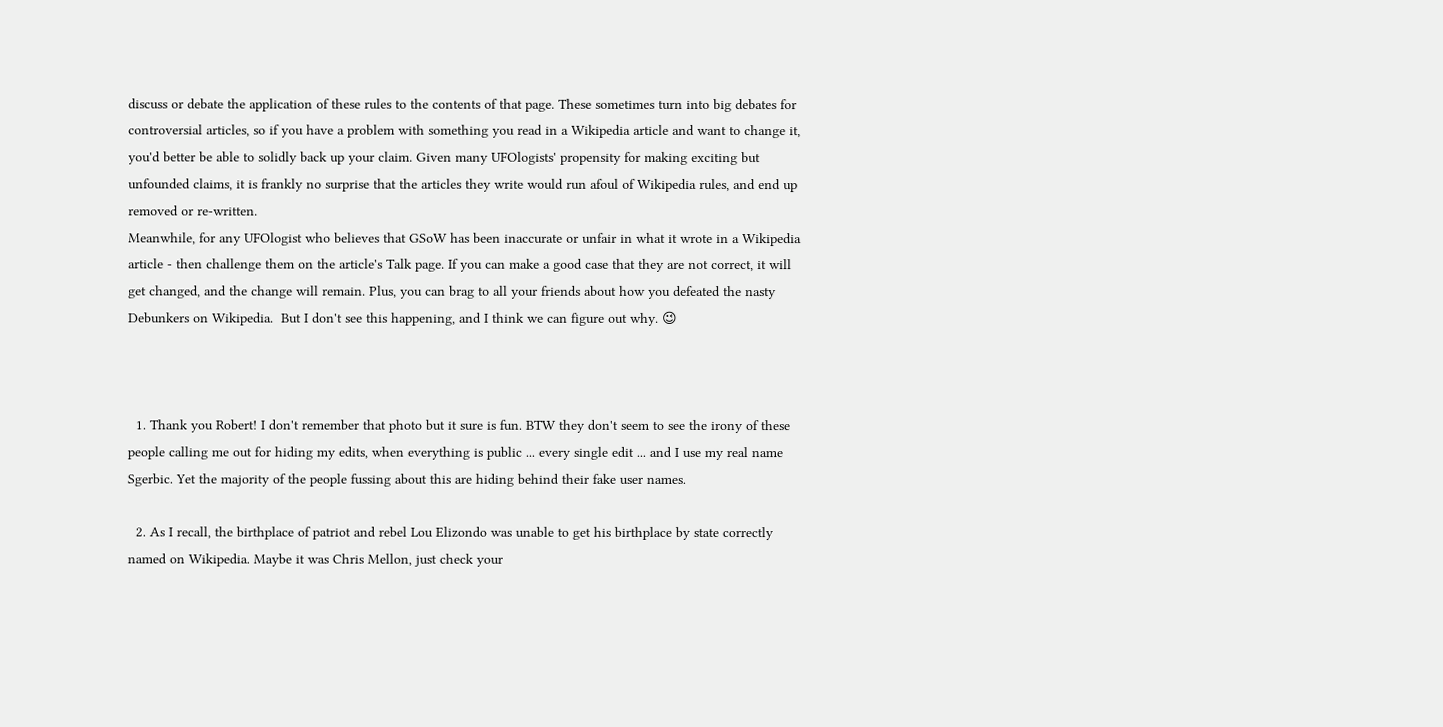discuss or debate the application of these rules to the contents of that page. These sometimes turn into big debates for controversial articles, so if you have a problem with something you read in a Wikipedia article and want to change it, you'd better be able to solidly back up your claim. Given many UFOlogists' propensity for making exciting but unfounded claims, it is frankly no surprise that the articles they write would run afoul of Wikipedia rules, and end up removed or re-written.
Meanwhile, for any UFOlogist who believes that GSoW has been inaccurate or unfair in what it wrote in a Wikipedia article - then challenge them on the article's Talk page. If you can make a good case that they are not correct, it will get changed, and the change will remain. Plus, you can brag to all your friends about how you defeated the nasty Debunkers on Wikipedia.  But I don't see this happening, and I think we can figure out why. 😉



  1. Thank you Robert! I don't remember that photo but it sure is fun. BTW they don't seem to see the irony of these people calling me out for hiding my edits, when everything is public ... every single edit ... and I use my real name Sgerbic. Yet the majority of the people fussing about this are hiding behind their fake user names.

  2. As I recall, the birthplace of patriot and rebel Lou Elizondo was unable to get his birthplace by state correctly named on Wikipedia. Maybe it was Chris Mellon, just check your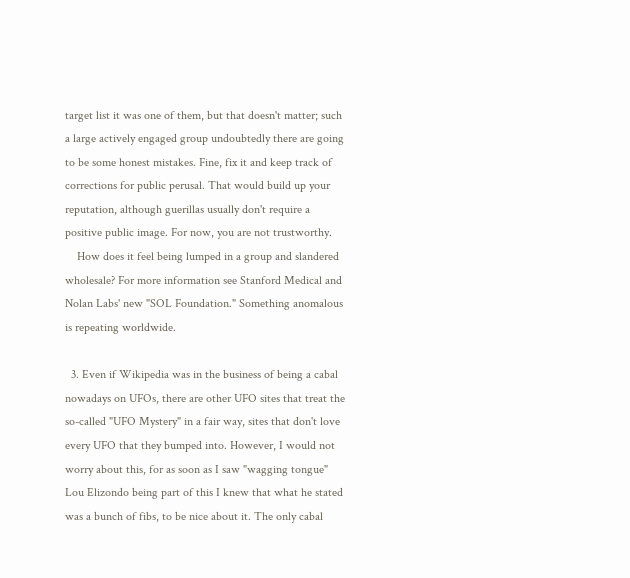target list it was one of them, but that doesn't matter; such a large actively engaged group undoubtedly there are going to be some honest mistakes. Fine, fix it and keep track of corrections for public perusal. That would build up your reputation, although guerillas usually don't require a positive public image. For now, you are not trustworthy.
    How does it feel being lumped in a group and slandered wholesale? For more information see Stanford Medical and Nolan Labs' new "SOL Foundation." Something anomalous is repeating worldwide.

  3. Even if Wikipedia was in the business of being a cabal nowadays on UFOs, there are other UFO sites that treat the so-called "UFO Mystery" in a fair way, sites that don't love every UFO that they bumped into. However, I would not worry about this, for as soon as I saw "wagging tongue" Lou Elizondo being part of this I knew that what he stated was a bunch of fibs, to be nice about it. The only cabal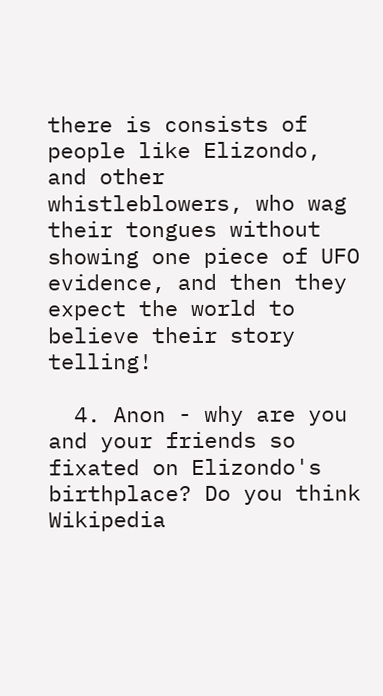there is consists of people like Elizondo, and other whistleblowers, who wag their tongues without showing one piece of UFO evidence, and then they expect the world to believe their story telling!

  4. Anon - why are you and your friends so fixated on Elizondo's birthplace? Do you think Wikipedia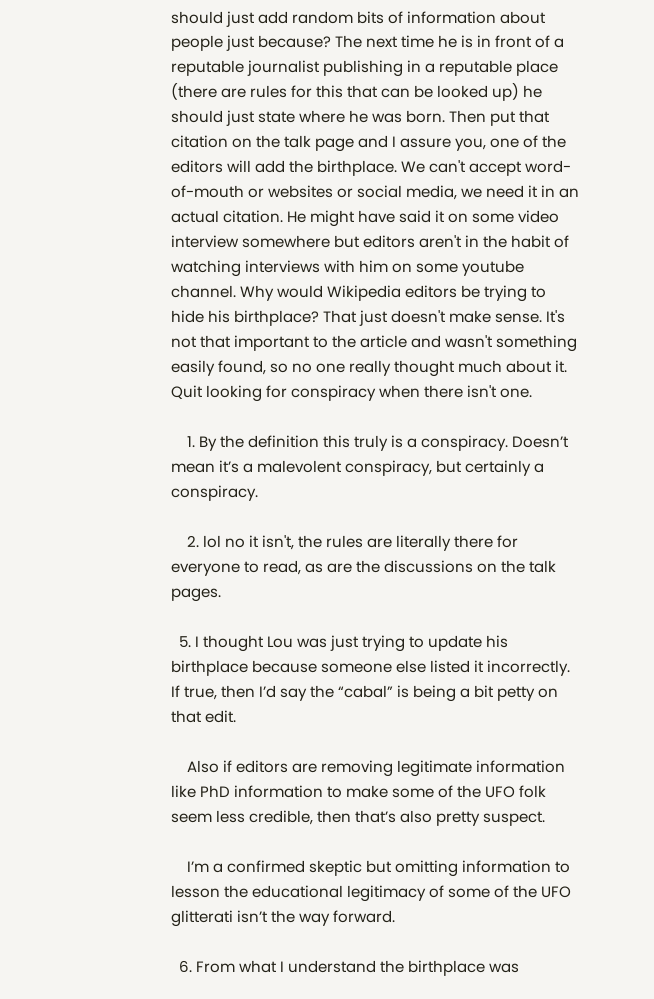should just add random bits of information about people just because? The next time he is in front of a reputable journalist publishing in a reputable place (there are rules for this that can be looked up) he should just state where he was born. Then put that citation on the talk page and I assure you, one of the editors will add the birthplace. We can't accept word-of-mouth or websites or social media, we need it in an actual citation. He might have said it on some video interview somewhere but editors aren't in the habit of watching interviews with him on some youtube channel. Why would Wikipedia editors be trying to hide his birthplace? That just doesn't make sense. It's not that important to the article and wasn't something easily found, so no one really thought much about it. Quit looking for conspiracy when there isn't one.

    1. By the definition this truly is a conspiracy. Doesn’t mean it’s a malevolent conspiracy, but certainly a conspiracy.

    2. lol no it isn't, the rules are literally there for everyone to read, as are the discussions on the talk pages.

  5. I thought Lou was just trying to update his birthplace because someone else listed it incorrectly. If true, then I’d say the “cabal” is being a bit petty on that edit.

    Also if editors are removing legitimate information like PhD information to make some of the UFO folk seem less credible, then that’s also pretty suspect.

    I’m a confirmed skeptic but omitting information to lesson the educational legitimacy of some of the UFO glitterati isn’t the way forward.

  6. From what I understand the birthplace was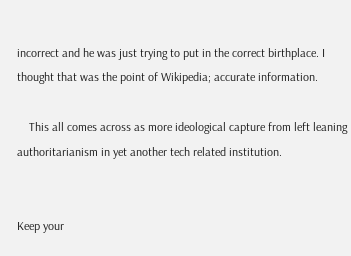incorrect and he was just trying to put in the correct birthplace. I thought that was the point of Wikipedia; accurate information.

    This all comes across as more ideological capture from left leaning authoritarianism in yet another tech related institution.


Keep your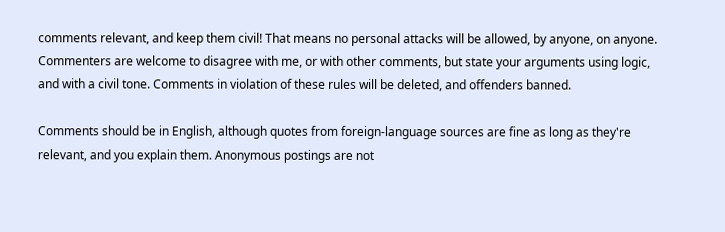comments relevant, and keep them civil! That means no personal attacks will be allowed, by anyone, on anyone. Commenters are welcome to disagree with me, or with other comments, but state your arguments using logic, and with a civil tone. Comments in violation of these rules will be deleted, and offenders banned.

Comments should be in English, although quotes from foreign-language sources are fine as long as they're relevant, and you explain them. Anonymous postings are not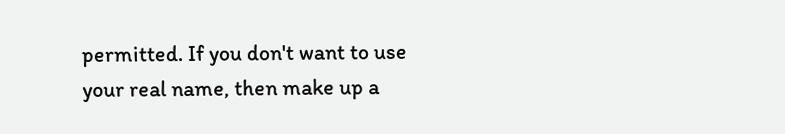permitted. If you don't want to use your real name, then make up a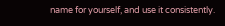name for yourself, and use it consistently.